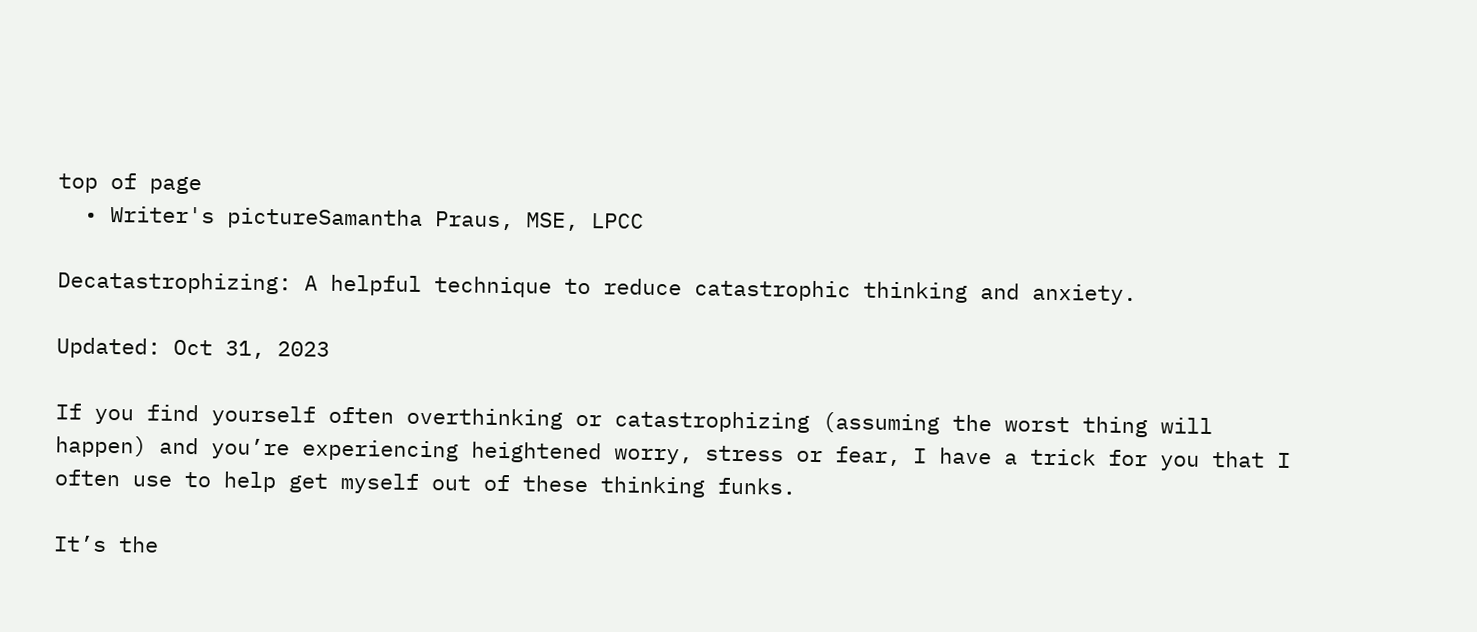top of page
  • Writer's pictureSamantha Praus, MSE, LPCC

Decatastrophizing: A helpful technique to reduce catastrophic thinking and anxiety.

Updated: Oct 31, 2023

If you find yourself often overthinking or catastrophizing (assuming the worst thing will happen) and you’re experiencing heightened worry, stress or fear, I have a trick for you that I often use to help get myself out of these thinking funks.

It’s the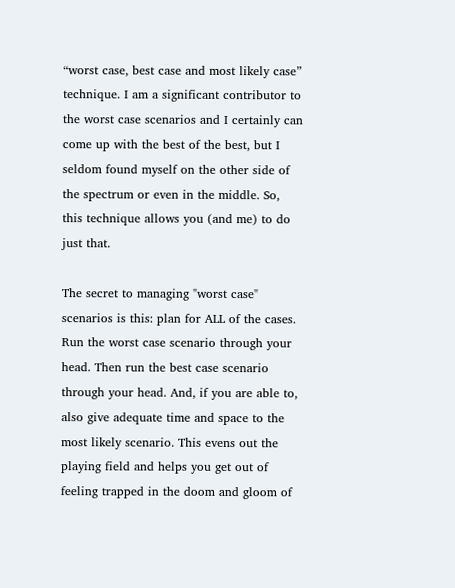“worst case, best case and most likely case” technique. I am a significant contributor to the worst case scenarios and I certainly can come up with the best of the best, but I seldom found myself on the other side of the spectrum or even in the middle. So, this technique allows you (and me) to do just that.

The secret to managing "worst case" scenarios is this: plan for ALL of the cases. Run the worst case scenario through your head. Then run the best case scenario through your head. And, if you are able to, also give adequate time and space to the most likely scenario. This evens out the playing field and helps you get out of feeling trapped in the doom and gloom of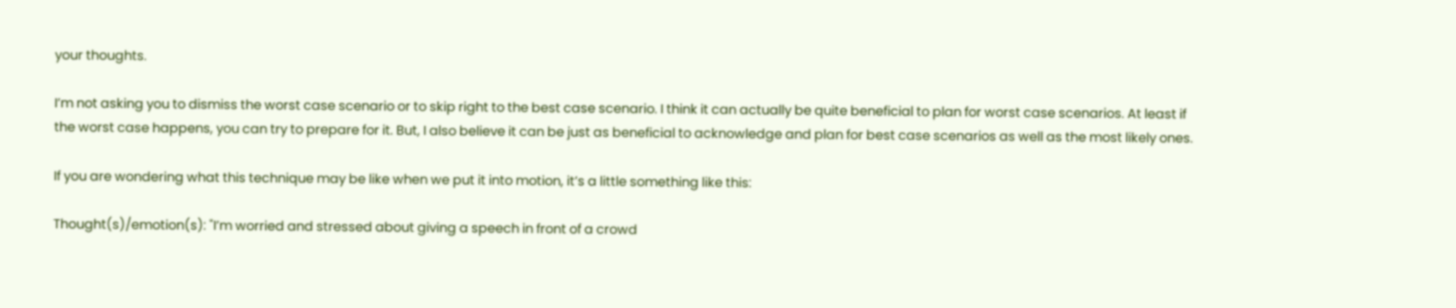your thoughts.

I’m not asking you to dismiss the worst case scenario or to skip right to the best case scenario. I think it can actually be quite beneficial to plan for worst case scenarios. At least if the worst case happens, you can try to prepare for it. But, I also believe it can be just as beneficial to acknowledge and plan for best case scenarios as well as the most likely ones.

If you are wondering what this technique may be like when we put it into motion, it’s a little something like this:

Thought(s)/emotion(s): "I’m worried and stressed about giving a speech in front of a crowd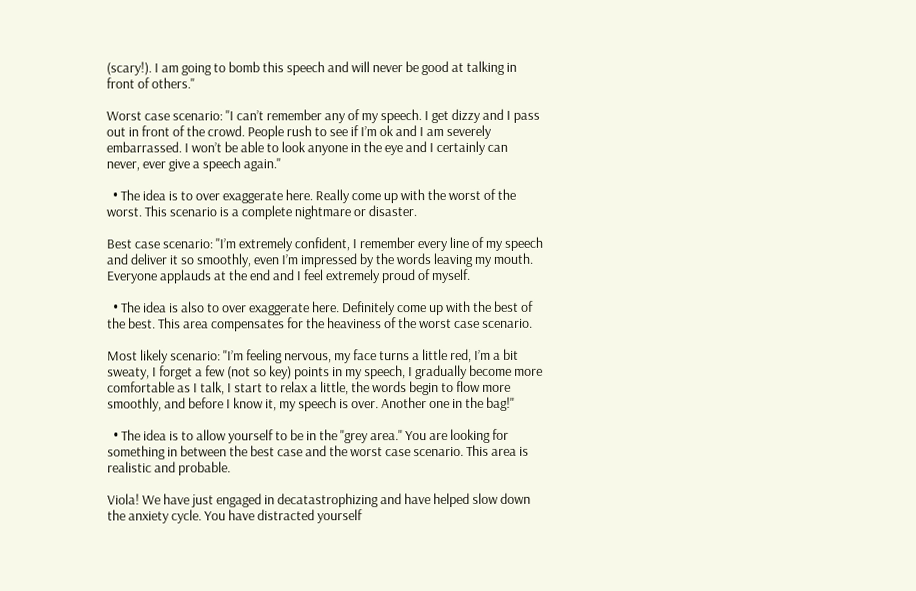(scary!). I am going to bomb this speech and will never be good at talking in front of others."

Worst case scenario: "I can’t remember any of my speech. I get dizzy and I pass out in front of the crowd. People rush to see if I’m ok and I am severely embarrassed. I won’t be able to look anyone in the eye and I certainly can never, ever give a speech again."

  • The idea is to over exaggerate here. Really come up with the worst of the worst. This scenario is a complete nightmare or disaster.

Best case scenario: "I’m extremely confident, I remember every line of my speech and deliver it so smoothly, even I’m impressed by the words leaving my mouth. Everyone applauds at the end and I feel extremely proud of myself.

  • The idea is also to over exaggerate here. Definitely come up with the best of the best. This area compensates for the heaviness of the worst case scenario.

Most likely scenario: "I’m feeling nervous, my face turns a little red, I’m a bit sweaty, I forget a few (not so key) points in my speech, I gradually become more comfortable as I talk, I start to relax a little, the words begin to flow more smoothly, and before I know it, my speech is over. Another one in the bag!"

  • The idea is to allow yourself to be in the "grey area." You are looking for something in between the best case and the worst case scenario. This area is realistic and probable.

Viola! We have just engaged in decatastrophizing and have helped slow down the anxiety cycle. You have distracted yourself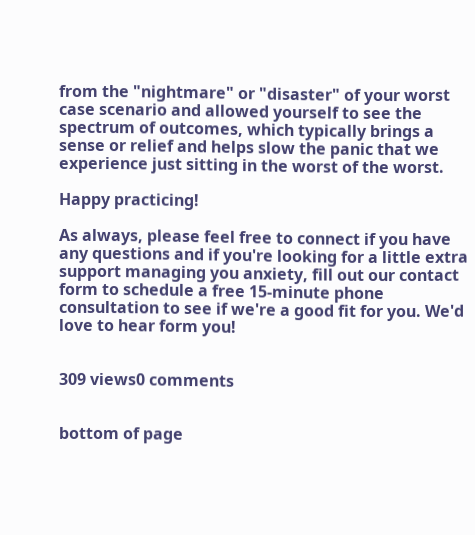from the "nightmare" or "disaster" of your worst case scenario and allowed yourself to see the spectrum of outcomes, which typically brings a sense or relief and helps slow the panic that we experience just sitting in the worst of the worst.

Happy practicing!

As always, please feel free to connect if you have any questions and if you're looking for a little extra support managing you anxiety, fill out our contact form to schedule a free 15-minute phone consultation to see if we're a good fit for you. We'd love to hear form you!


309 views0 comments


bottom of page